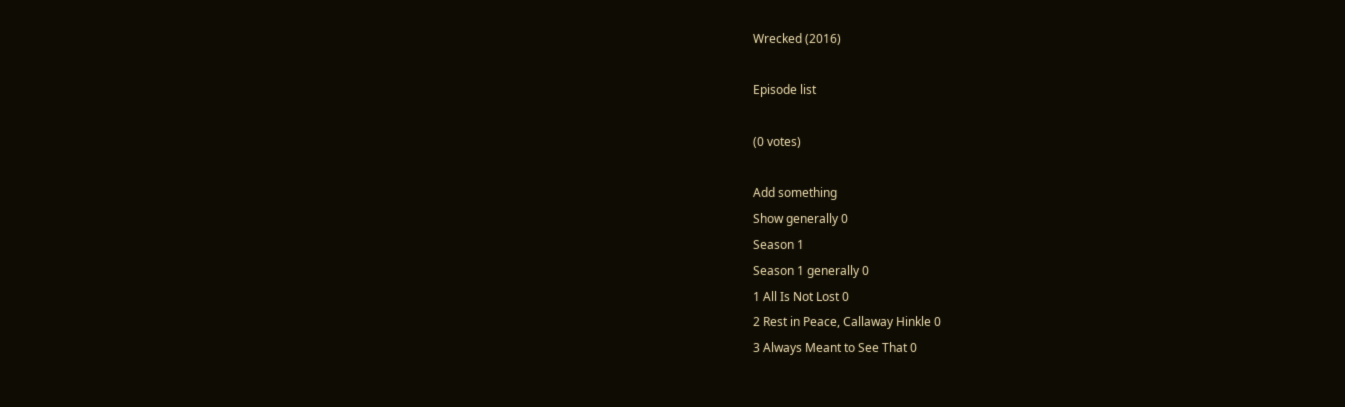Wrecked (2016)

Episode list

(0 votes)

Add something
Show generally 0
Season 1
Season 1 generally 0
1 All Is Not Lost 0
2 Rest in Peace, Callaway Hinkle 0
3 Always Meant to See That 0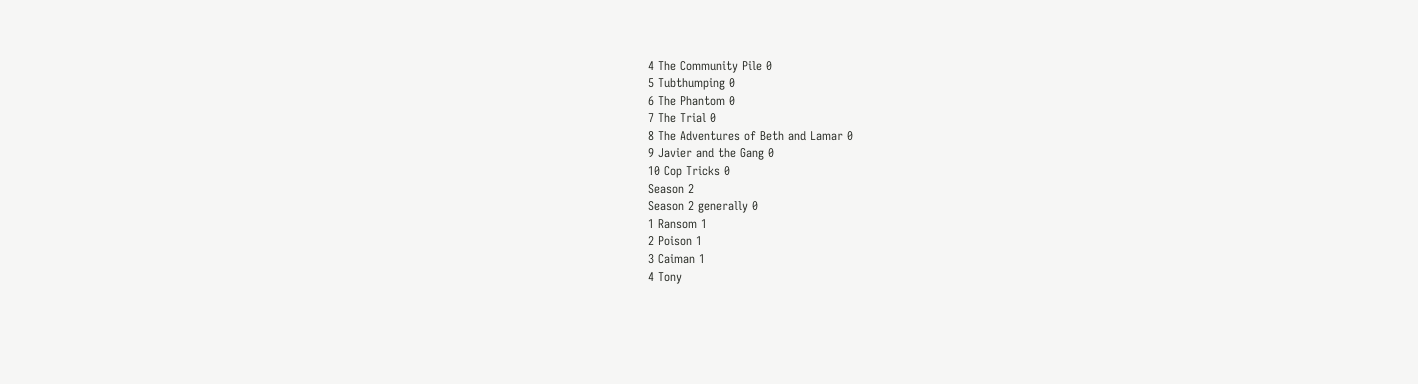4 The Community Pile 0
5 Tubthumping 0
6 The Phantom 0
7 The Trial 0
8 The Adventures of Beth and Lamar 0
9 Javier and the Gang 0
10 Cop Tricks 0
Season 2
Season 2 generally 0
1 Ransom 1
2 Poison 1
3 Caiman 1
4 Tony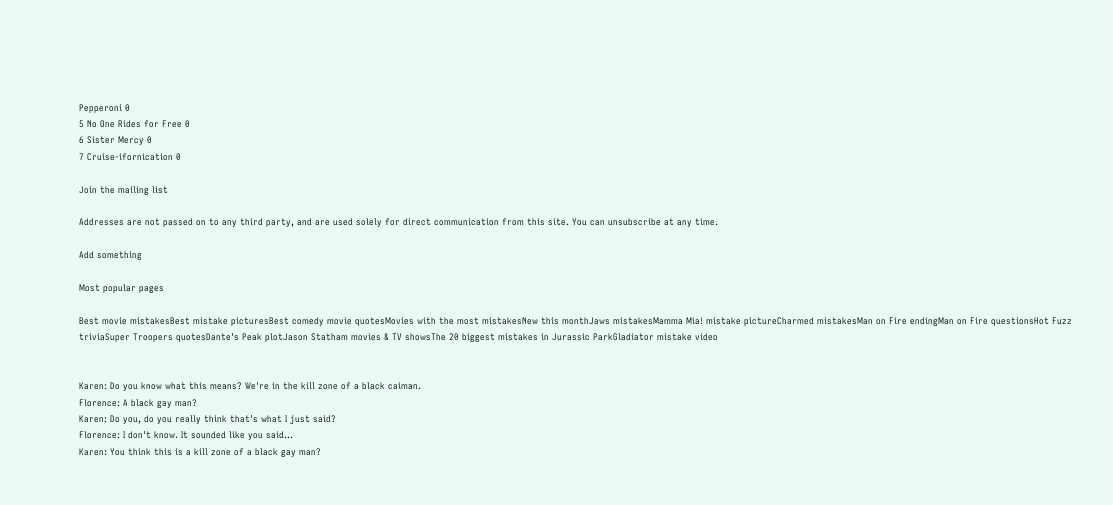Pepperoni 0
5 No One Rides for Free 0
6 Sister Mercy 0
7 Cruise-ifornication 0

Join the mailing list

Addresses are not passed on to any third party, and are used solely for direct communication from this site. You can unsubscribe at any time.

Add something

Most popular pages

Best movie mistakesBest mistake picturesBest comedy movie quotesMovies with the most mistakesNew this monthJaws mistakesMamma Mia! mistake pictureCharmed mistakesMan on Fire endingMan on Fire questionsHot Fuzz triviaSuper Troopers quotesDante's Peak plotJason Statham movies & TV showsThe 20 biggest mistakes in Jurassic ParkGladiator mistake video


Karen: Do you know what this means? We're in the kill zone of a black caiman.
Florence: A black gay man?
Karen: Do you, do you really think that's what I just said?
Florence: I don't know. It sounded like you said...
Karen: You think this is a kill zone of a black gay man?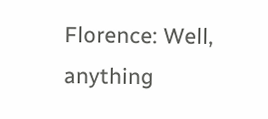Florence: Well, anything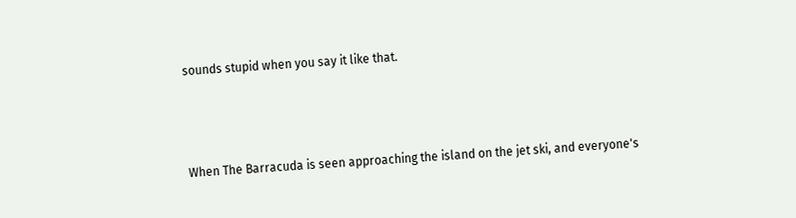sounds stupid when you say it like that.



When The Barracuda is seen approaching the island on the jet ski, and everyone's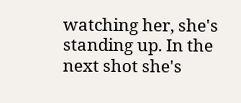watching her, she's standing up. In the next shot she's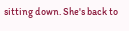sitting down. She's back to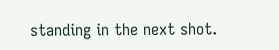standing in the next shot.